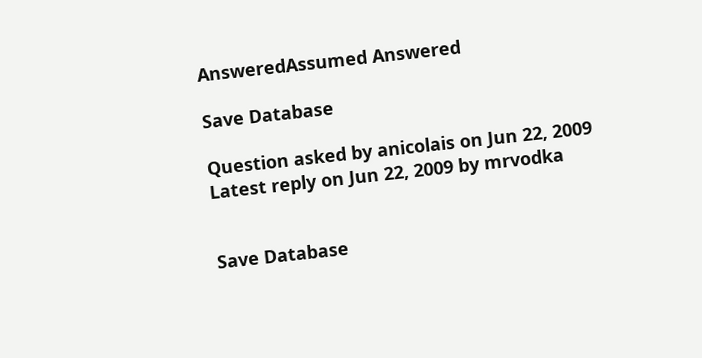AnsweredAssumed Answered

Save Database

Question asked by anicolais on Jun 22, 2009
Latest reply on Jun 22, 2009 by mrvodka


Save Database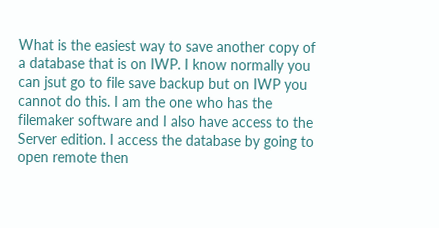What is the easiest way to save another copy of a database that is on IWP. I know normally you can jsut go to file save backup but on IWP you cannot do this. I am the one who has the filemaker software and I also have access to the Server edition. I access the database by going to open remote then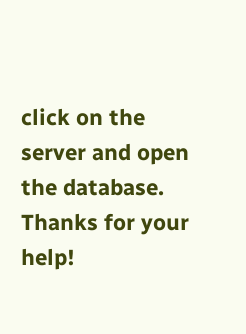click on the server and open the database. Thanks for your help!